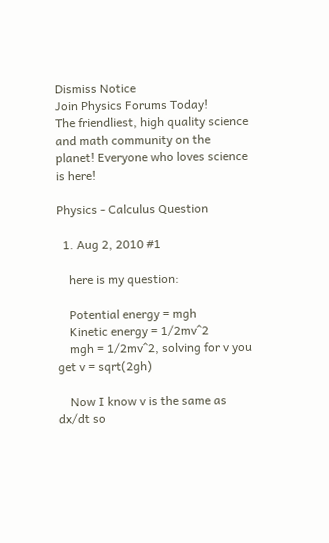Dismiss Notice
Join Physics Forums Today!
The friendliest, high quality science and math community on the planet! Everyone who loves science is here!

Physics - Calculus Question

  1. Aug 2, 2010 #1

    here is my question:

    Potential energy = mgh
    Kinetic energy = 1/2mv^2
    mgh = 1/2mv^2, solving for v you get v = sqrt(2gh)

    Now I know v is the same as dx/dt so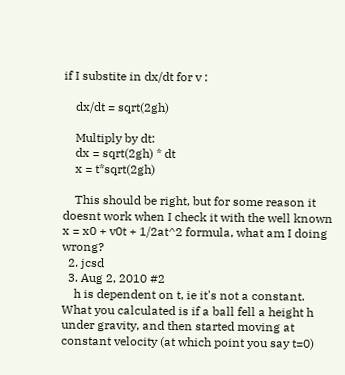if I substite in dx/dt for v :

    dx/dt = sqrt(2gh)

    Multiply by dt:
    dx = sqrt(2gh) * dt
    x = t*sqrt(2gh)

    This should be right, but for some reason it doesnt work when I check it with the well known x = x0 + v0t + 1/2at^2 formula, what am I doing wrong?
  2. jcsd
  3. Aug 2, 2010 #2
    h is dependent on t, ie it's not a constant. What you calculated is if a ball fell a height h under gravity, and then started moving at constant velocity (at which point you say t=0)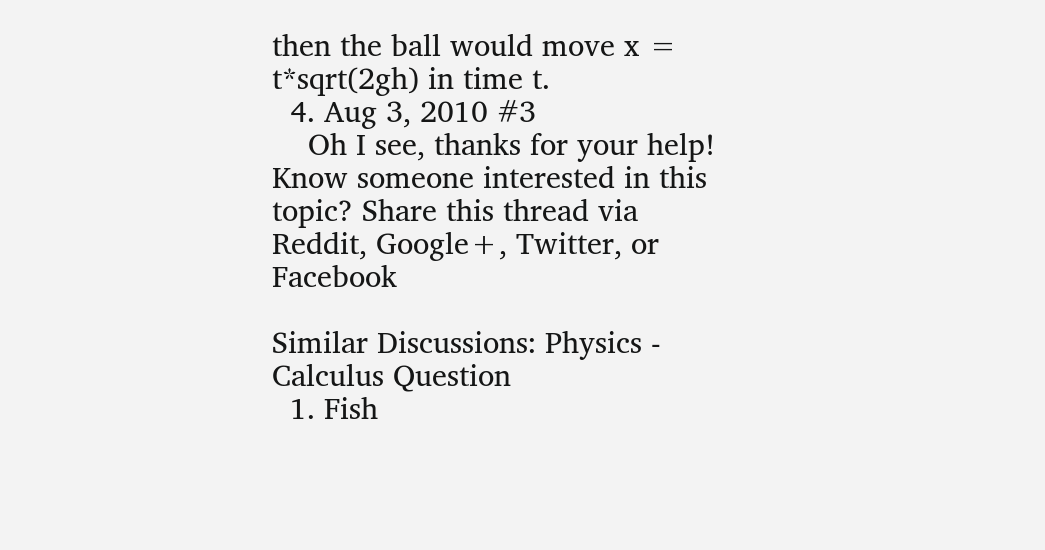then the ball would move x = t*sqrt(2gh) in time t.
  4. Aug 3, 2010 #3
    Oh I see, thanks for your help!
Know someone interested in this topic? Share this thread via Reddit, Google+, Twitter, or Facebook

Similar Discussions: Physics - Calculus Question
  1. Fish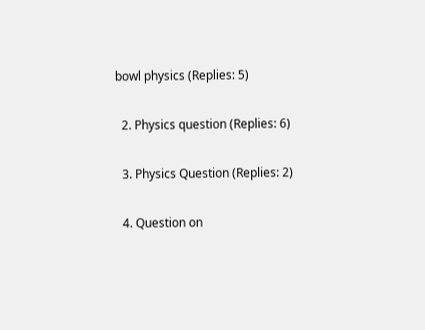bowl physics (Replies: 5)

  2. Physics question (Replies: 6)

  3. Physics Question (Replies: 2)

  4. Question on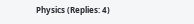Physics (Replies: 4)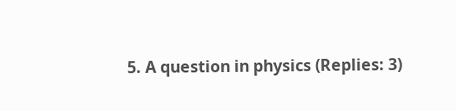5. A question in physics (Replies: 3)